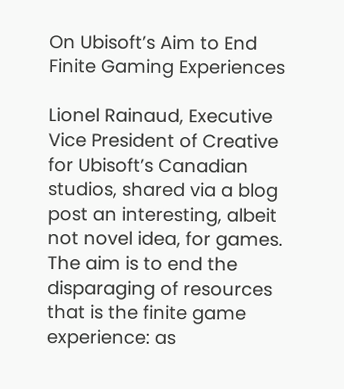On Ubisoft’s Aim to End Finite Gaming Experiences

Lionel Rainaud, Executive Vice President of Creative for Ubisoft’s Canadian studios, shared via a blog post an interesting, albeit not novel idea, for games. The aim is to end the disparaging of resources that is the finite game experience: as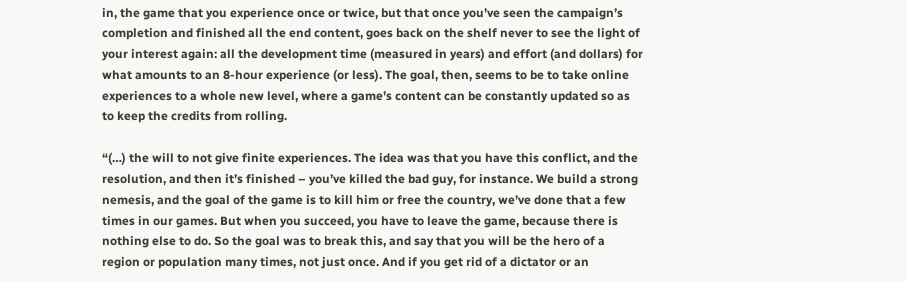in, the game that you experience once or twice, but that once you’ve seen the campaign’s completion and finished all the end content, goes back on the shelf never to see the light of your interest again: all the development time (measured in years) and effort (and dollars) for what amounts to an 8-hour experience (or less). The goal, then, seems to be to take online experiences to a whole new level, where a game’s content can be constantly updated so as to keep the credits from rolling.

“(…) the will to not give finite experiences. The idea was that you have this conflict, and the resolution, and then it’s finished – you’ve killed the bad guy, for instance. We build a strong nemesis, and the goal of the game is to kill him or free the country, we’ve done that a few times in our games. But when you succeed, you have to leave the game, because there is nothing else to do. So the goal was to break this, and say that you will be the hero of a region or population many times, not just once. And if you get rid of a dictator or an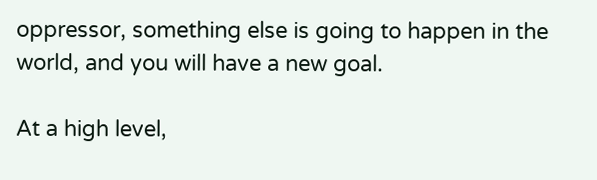oppressor, something else is going to happen in the world, and you will have a new goal.

At a high level,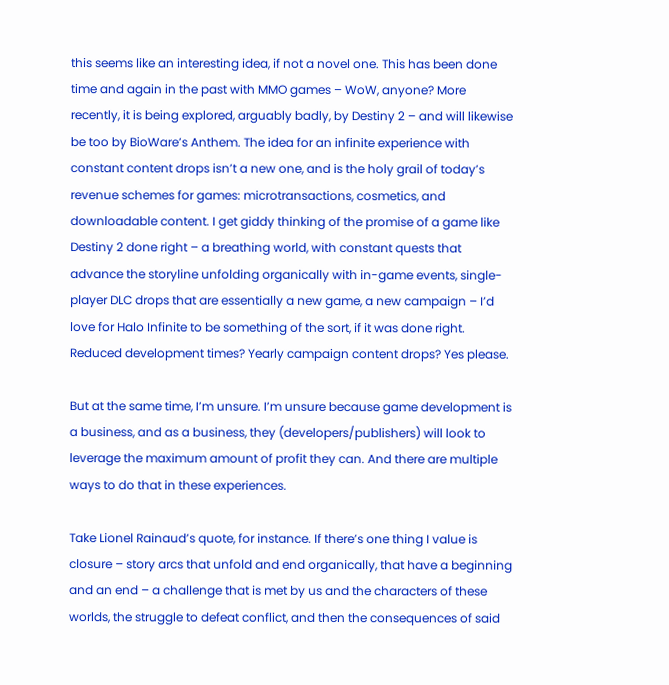this seems like an interesting idea, if not a novel one. This has been done time and again in the past with MMO games – WoW, anyone? More recently, it is being explored, arguably badly, by Destiny 2 – and will likewise be too by BioWare’s Anthem. The idea for an infinite experience with constant content drops isn’t a new one, and is the holy grail of today’s revenue schemes for games: microtransactions, cosmetics, and downloadable content. I get giddy thinking of the promise of a game like Destiny 2 done right – a breathing world, with constant quests that advance the storyline unfolding organically with in-game events, single-player DLC drops that are essentially a new game, a new campaign – I’d love for Halo Infinite to be something of the sort, if it was done right. Reduced development times? Yearly campaign content drops? Yes please.

But at the same time, I’m unsure. I’m unsure because game development is a business, and as a business, they (developers/publishers) will look to leverage the maximum amount of profit they can. And there are multiple ways to do that in these experiences.

Take Lionel Rainaud’s quote, for instance. If there’s one thing I value is closure – story arcs that unfold and end organically, that have a beginning and an end – a challenge that is met by us and the characters of these worlds, the struggle to defeat conflict, and then the consequences of said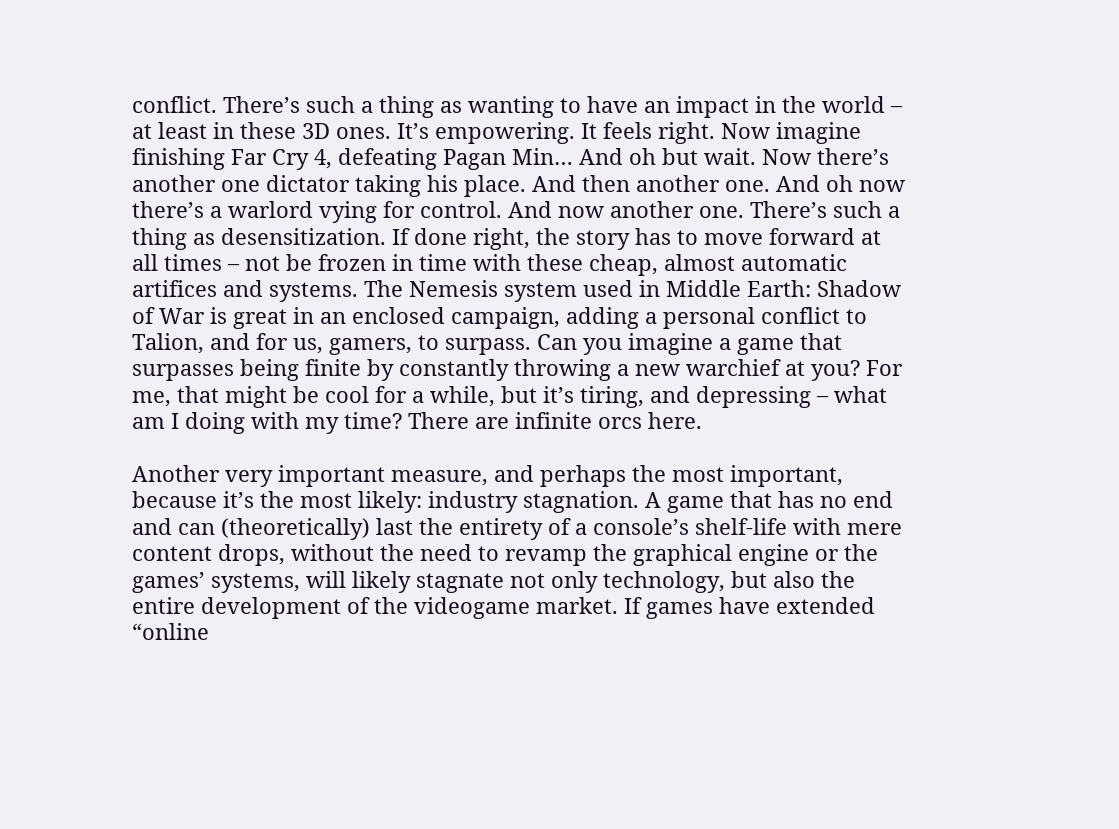conflict. There’s such a thing as wanting to have an impact in the world – at least in these 3D ones. It’s empowering. It feels right. Now imagine finishing Far Cry 4, defeating Pagan Min… And oh but wait. Now there’s another one dictator taking his place. And then another one. And oh now there’s a warlord vying for control. And now another one. There’s such a thing as desensitization. If done right, the story has to move forward at all times – not be frozen in time with these cheap, almost automatic artifices and systems. The Nemesis system used in Middle Earth: Shadow of War is great in an enclosed campaign, adding a personal conflict to Talion, and for us, gamers, to surpass. Can you imagine a game that surpasses being finite by constantly throwing a new warchief at you? For me, that might be cool for a while, but it’s tiring, and depressing – what am I doing with my time? There are infinite orcs here.

Another very important measure, and perhaps the most important, because it’s the most likely: industry stagnation. A game that has no end and can (theoretically) last the entirety of a console’s shelf-life with mere content drops, without the need to revamp the graphical engine or the games’ systems, will likely stagnate not only technology, but also the entire development of the videogame market. If games have extended “online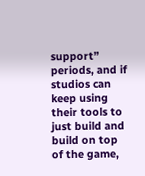support” periods, and if studios can keep using their tools to just build and build on top of the game,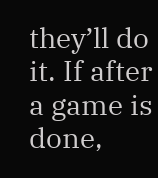they’ll do it. If after a game is done,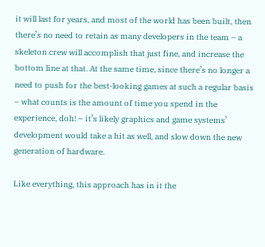it will last for years, and most of the world has been built, then there’s no need to retain as many developers in the team – a skeleton crew will accomplish that just fine, and increase the bottom line at that. At the same time, since there’s no longer a need to push for the best-looking games at such a regular basis – what counts is the amount of time you spend in the experience, doh! – it’s likely graphics and game systems’ development would take a hit as well, and slow down the new generation of hardware.

Like everything, this approach has in it the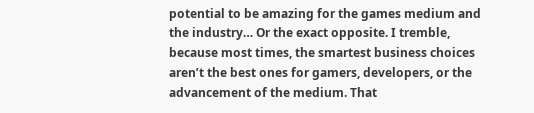potential to be amazing for the games medium and the industry… Or the exact opposite. I tremble, because most times, the smartest business choices aren’t the best ones for gamers, developers, or the advancement of the medium. That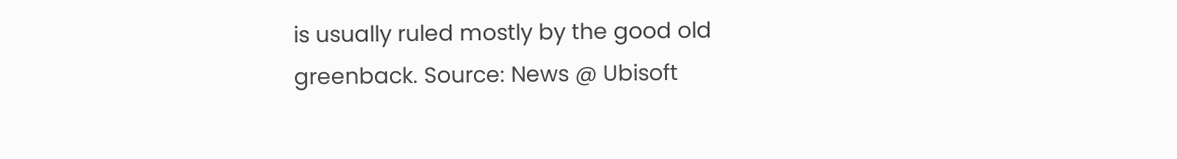is usually ruled mostly by the good old greenback. Source: News @ Ubisoft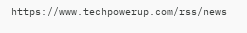https://www.techpowerup.com/rss/news